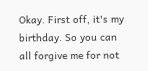Okay. First off, it's my birthday. So you can all forgive me for not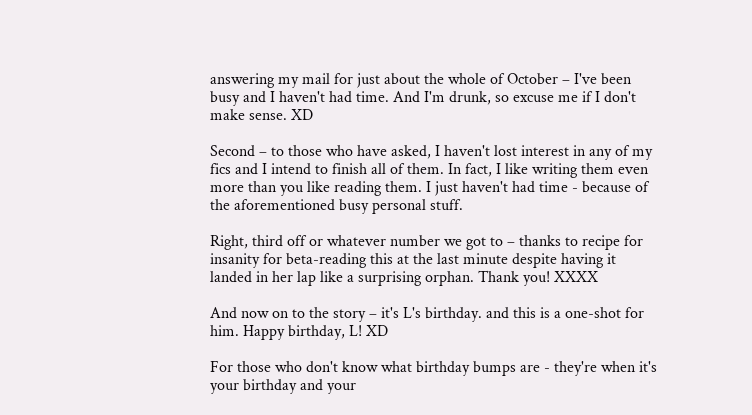answering my mail for just about the whole of October – I've been busy and I haven't had time. And I'm drunk, so excuse me if I don't make sense. XD

Second – to those who have asked, I haven't lost interest in any of my fics and I intend to finish all of them. In fact, I like writing them even more than you like reading them. I just haven't had time - because of the aforementioned busy personal stuff.

Right, third off or whatever number we got to – thanks to recipe for insanity for beta-reading this at the last minute despite having it landed in her lap like a surprising orphan. Thank you! XXXX

And now on to the story – it's L's birthday. and this is a one-shot for him. Happy birthday, L! XD

For those who don't know what birthday bumps are - they're when it's your birthday and your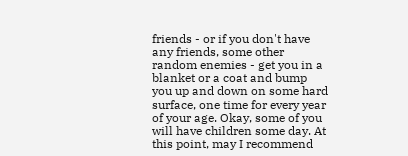friends - or if you don't have any friends, some other random enemies - get you in a blanket or a coat and bump you up and down on some hard surface, one time for every year of your age. Okay, some of you will have children some day. At this point, may I recommend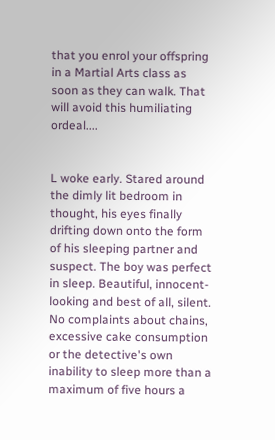that you enrol your offspring in a Martial Arts class as soon as they can walk. That will avoid this humiliating ordeal....


L woke early. Stared around the dimly lit bedroom in thought, his eyes finally drifting down onto the form of his sleeping partner and suspect. The boy was perfect in sleep. Beautiful, innocent-looking and best of all, silent. No complaints about chains, excessive cake consumption or the detective's own inability to sleep more than a maximum of five hours a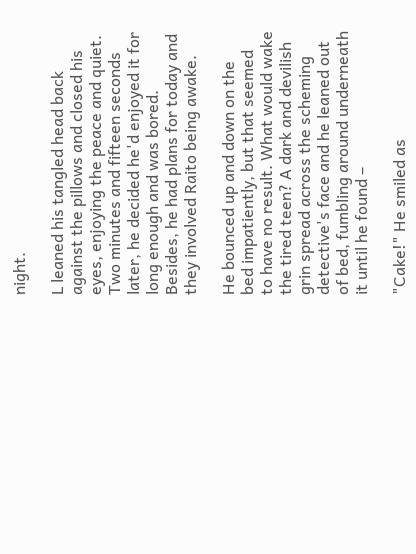night.

L leaned his tangled head back against the pillows and closed his eyes, enjoying the peace and quiet. Two minutes and fifteen seconds later, he decided he'd enjoyed it for long enough and was bored. Besides, he had plans for today and they involved Raito being awake.

He bounced up and down on the bed impatiently, but that seemed to have no result. What would wake the tired teen? A dark and devilish grin spread across the scheming detective's face and he leaned out of bed, fumbling around underneath it until he found –

"Cake!" He smiled as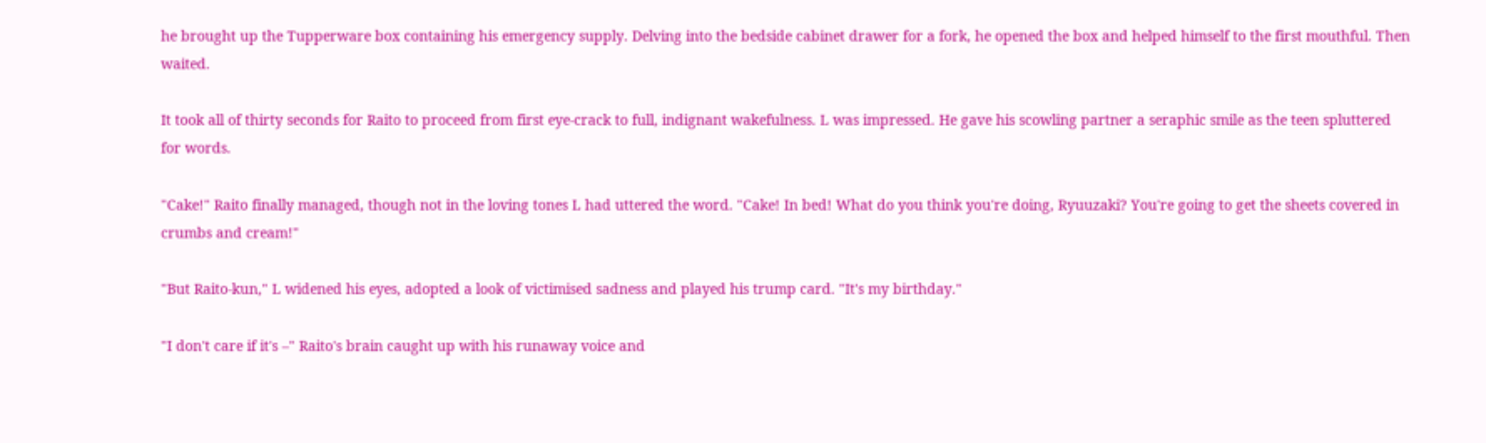he brought up the Tupperware box containing his emergency supply. Delving into the bedside cabinet drawer for a fork, he opened the box and helped himself to the first mouthful. Then waited.

It took all of thirty seconds for Raito to proceed from first eye-crack to full, indignant wakefulness. L was impressed. He gave his scowling partner a seraphic smile as the teen spluttered for words.

"Cake!" Raito finally managed, though not in the loving tones L had uttered the word. "Cake! In bed! What do you think you're doing, Ryuuzaki? You're going to get the sheets covered in crumbs and cream!"

"But Raito-kun," L widened his eyes, adopted a look of victimised sadness and played his trump card. "It's my birthday."

"I don't care if it's –" Raito's brain caught up with his runaway voice and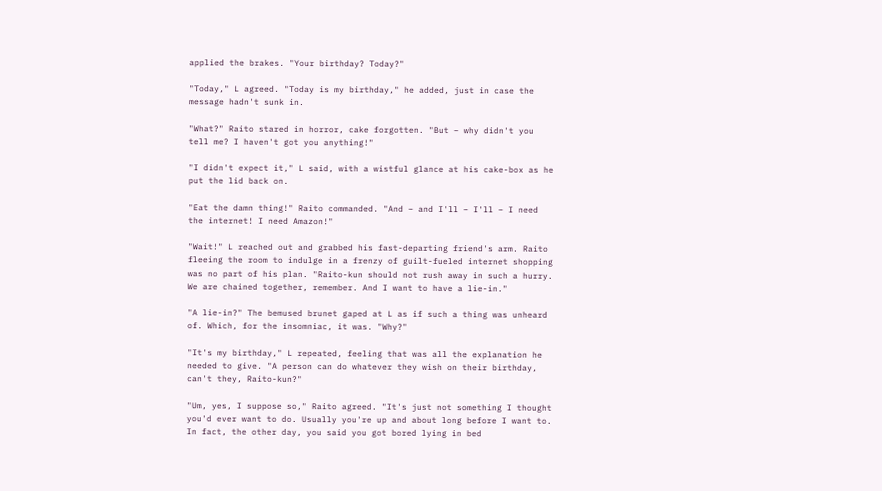applied the brakes. "Your birthday? Today?"

"Today," L agreed. "Today is my birthday," he added, just in case the message hadn't sunk in.

"What?" Raito stared in horror, cake forgotten. "But – why didn't you tell me? I haven't got you anything!"

"I didn't expect it," L said, with a wistful glance at his cake-box as he put the lid back on.

"Eat the damn thing!" Raito commanded. "And – and I'll – I'll – I need the internet! I need Amazon!"

"Wait!" L reached out and grabbed his fast-departing friend's arm. Raito fleeing the room to indulge in a frenzy of guilt-fueled internet shopping was no part of his plan. "Raito-kun should not rush away in such a hurry. We are chained together, remember. And I want to have a lie-in."

"A lie-in?" The bemused brunet gaped at L as if such a thing was unheard of. Which, for the insomniac, it was. "Why?"

"It's my birthday," L repeated, feeling that was all the explanation he needed to give. "A person can do whatever they wish on their birthday, can't they, Raito-kun?"

"Um, yes, I suppose so," Raito agreed. "It's just not something I thought you'd ever want to do. Usually you're up and about long before I want to. In fact, the other day, you said you got bored lying in bed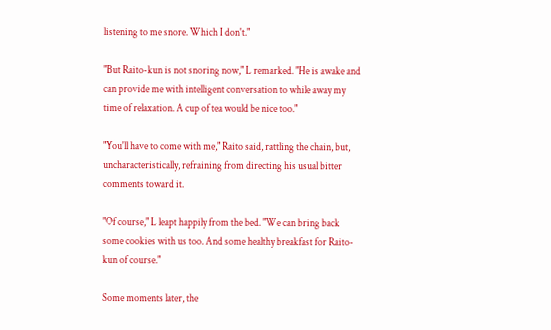listening to me snore. Which I don't."

"But Raito-kun is not snoring now," L remarked. "He is awake and can provide me with intelligent conversation to while away my time of relaxation. A cup of tea would be nice too."

"You'll have to come with me," Raito said, rattling the chain, but, uncharacteristically, refraining from directing his usual bitter comments toward it.

"Of course," L leapt happily from the bed. "We can bring back some cookies with us too. And some healthy breakfast for Raito-kun of course."

Some moments later, the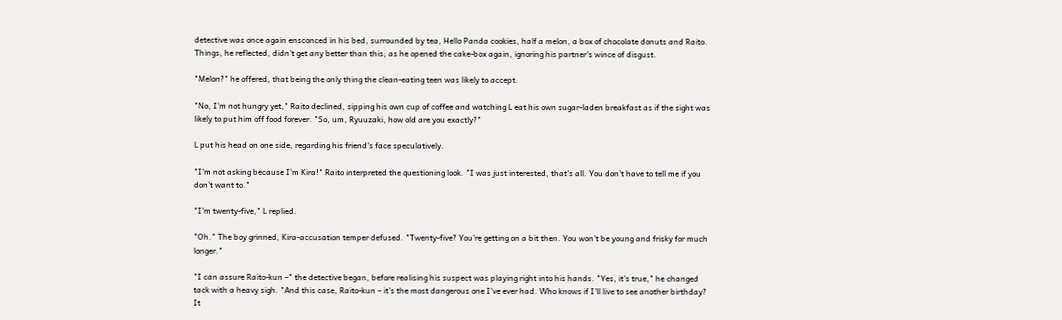detective was once again ensconced in his bed, surrounded by tea, Hello Panda cookies, half a melon, a box of chocolate donuts and Raito. Things, he reflected, didn't get any better than this; as he opened the cake-box again, ignoring his partner's wince of disgust.

"Melon?" he offered, that being the only thing the clean-eating teen was likely to accept.

"No, I'm not hungry yet," Raito declined, sipping his own cup of coffee and watching L eat his own sugar-laden breakfast as if the sight was likely to put him off food forever. "So, um, Ryuuzaki, how old are you exactly?"

L put his head on one side, regarding his friend's face speculatively.

"I'm not asking because I'm Kira!" Raito interpreted the questioning look. "I was just interested, that's all. You don't have to tell me if you don't want to."

"I'm twenty-five," L replied.

"Oh." The boy grinned, Kira-accusation temper defused. "Twenty-five? You're getting on a bit then. You won't be young and frisky for much longer."

"I can assure Raito-kun –" the detective began, before realising his suspect was playing right into his hands. "Yes, it's true," he changed tack with a heavy sigh. "And this case, Raito-kun – it's the most dangerous one I've ever had. Who knows if I'll live to see another birthday? It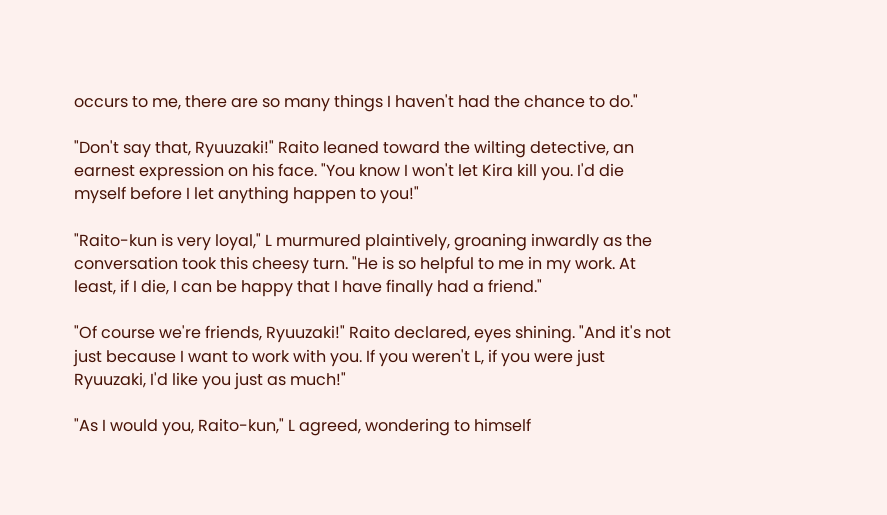occurs to me, there are so many things I haven't had the chance to do."

"Don't say that, Ryuuzaki!" Raito leaned toward the wilting detective, an earnest expression on his face. "You know I won't let Kira kill you. I'd die myself before I let anything happen to you!"

"Raito-kun is very loyal," L murmured plaintively, groaning inwardly as the conversation took this cheesy turn. "He is so helpful to me in my work. At least, if I die, I can be happy that I have finally had a friend."

"Of course we're friends, Ryuuzaki!" Raito declared, eyes shining. "And it's not just because I want to work with you. If you weren't L, if you were just Ryuuzaki, I'd like you just as much!"

"As I would you, Raito-kun," L agreed, wondering to himself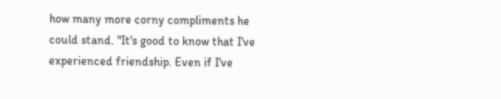how many more corny compliments he could stand. "It's good to know that I've experienced friendship. Even if I've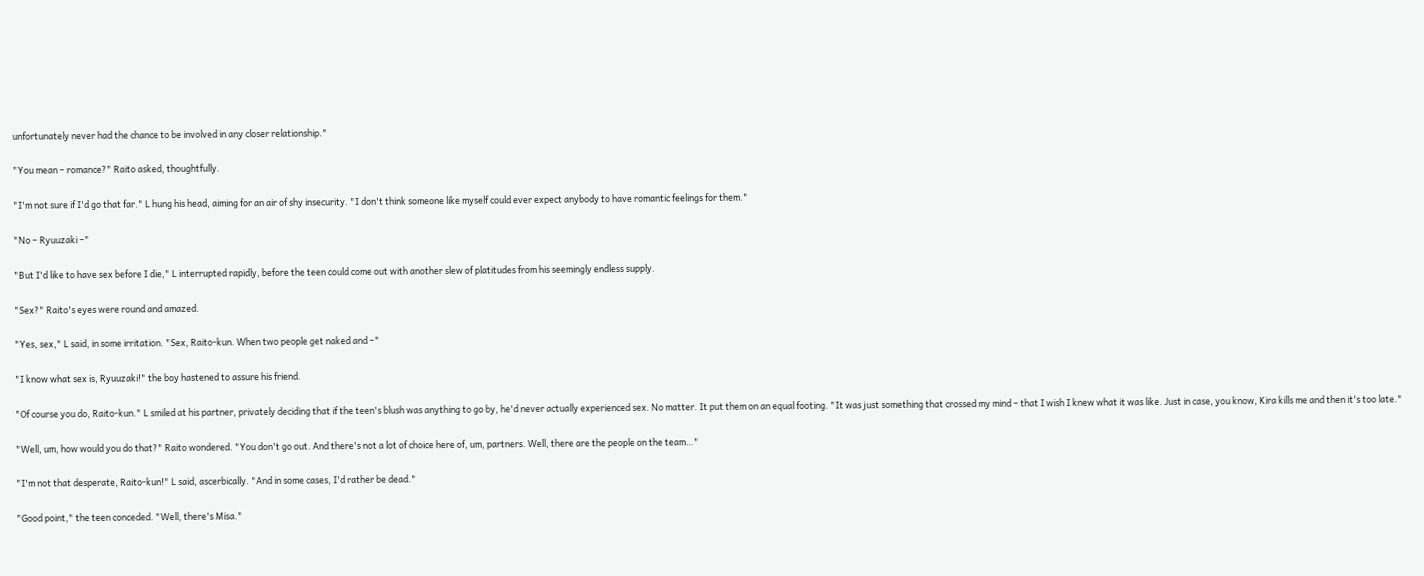unfortunately never had the chance to be involved in any closer relationship."

"You mean – romance?" Raito asked, thoughtfully.

"I'm not sure if I'd go that far." L hung his head, aiming for an air of shy insecurity. "I don't think someone like myself could ever expect anybody to have romantic feelings for them."

"No – Ryuuzaki –"

"But I'd like to have sex before I die," L interrupted rapidly, before the teen could come out with another slew of platitudes from his seemingly endless supply.

"Sex?" Raito's eyes were round and amazed.

"Yes, sex," L said, in some irritation. "Sex, Raito-kun. When two people get naked and –"

"I know what sex is, Ryuuzaki!" the boy hastened to assure his friend.

"Of course you do, Raito-kun." L smiled at his partner, privately deciding that if the teen's blush was anything to go by, he'd never actually experienced sex. No matter. It put them on an equal footing. "It was just something that crossed my mind – that I wish I knew what it was like. Just in case, you know, Kira kills me and then it's too late."

"Well, um, how would you do that?" Raito wondered. "You don't go out. And there's not a lot of choice here of, um, partners. Well, there are the people on the team…"

"I'm not that desperate, Raito-kun!" L said, ascerbically. "And in some cases, I'd rather be dead."

"Good point," the teen conceded. "Well, there's Misa."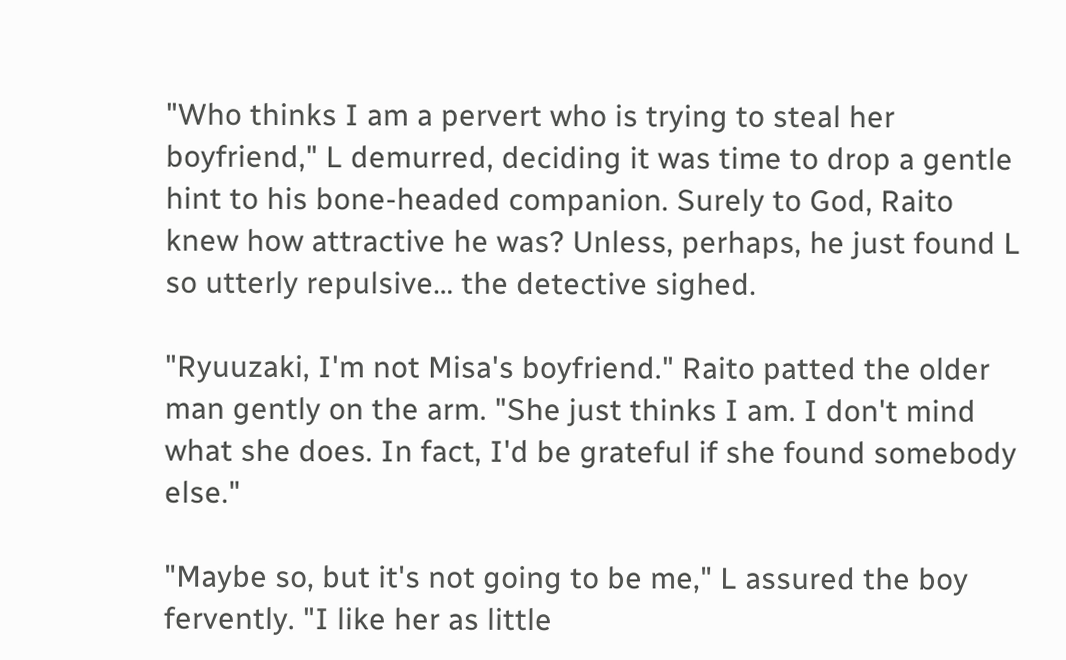"Who thinks I am a pervert who is trying to steal her boyfriend," L demurred, deciding it was time to drop a gentle hint to his bone-headed companion. Surely to God, Raito knew how attractive he was? Unless, perhaps, he just found L so utterly repulsive… the detective sighed.

"Ryuuzaki, I'm not Misa's boyfriend." Raito patted the older man gently on the arm. "She just thinks I am. I don't mind what she does. In fact, I'd be grateful if she found somebody else."

"Maybe so, but it's not going to be me," L assured the boy fervently. "I like her as little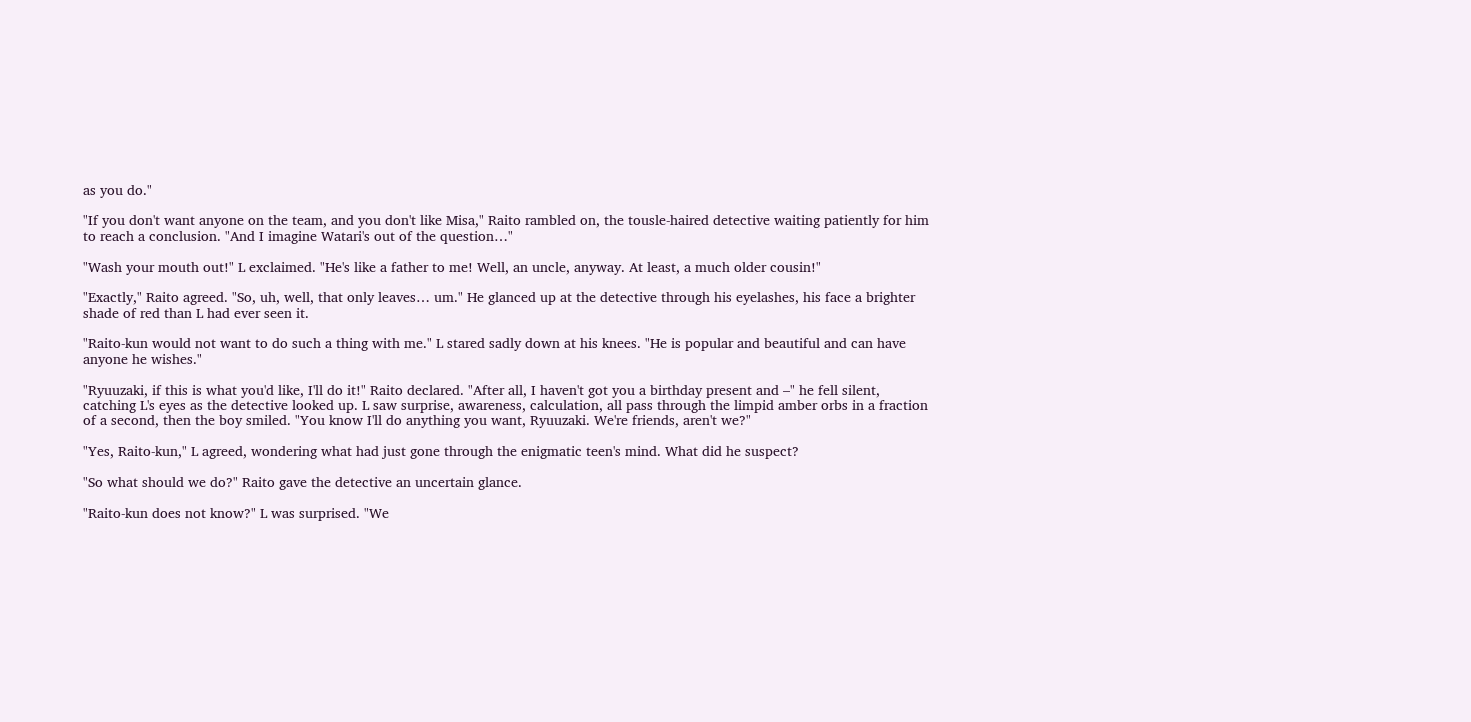as you do."

"If you don't want anyone on the team, and you don't like Misa," Raito rambled on, the tousle-haired detective waiting patiently for him to reach a conclusion. "And I imagine Watari's out of the question…"

"Wash your mouth out!" L exclaimed. "He's like a father to me! Well, an uncle, anyway. At least, a much older cousin!"

"Exactly," Raito agreed. "So, uh, well, that only leaves… um." He glanced up at the detective through his eyelashes, his face a brighter shade of red than L had ever seen it.

"Raito-kun would not want to do such a thing with me." L stared sadly down at his knees. "He is popular and beautiful and can have anyone he wishes."

"Ryuuzaki, if this is what you'd like, I'll do it!" Raito declared. "After all, I haven't got you a birthday present and –" he fell silent, catching L's eyes as the detective looked up. L saw surprise, awareness, calculation, all pass through the limpid amber orbs in a fraction of a second, then the boy smiled. "You know I'll do anything you want, Ryuuzaki. We're friends, aren't we?"

"Yes, Raito-kun," L agreed, wondering what had just gone through the enigmatic teen's mind. What did he suspect?

"So what should we do?" Raito gave the detective an uncertain glance.

"Raito-kun does not know?" L was surprised. "We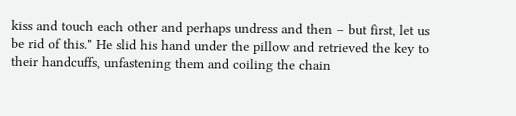kiss and touch each other and perhaps undress and then – but first, let us be rid of this." He slid his hand under the pillow and retrieved the key to their handcuffs, unfastening them and coiling the chain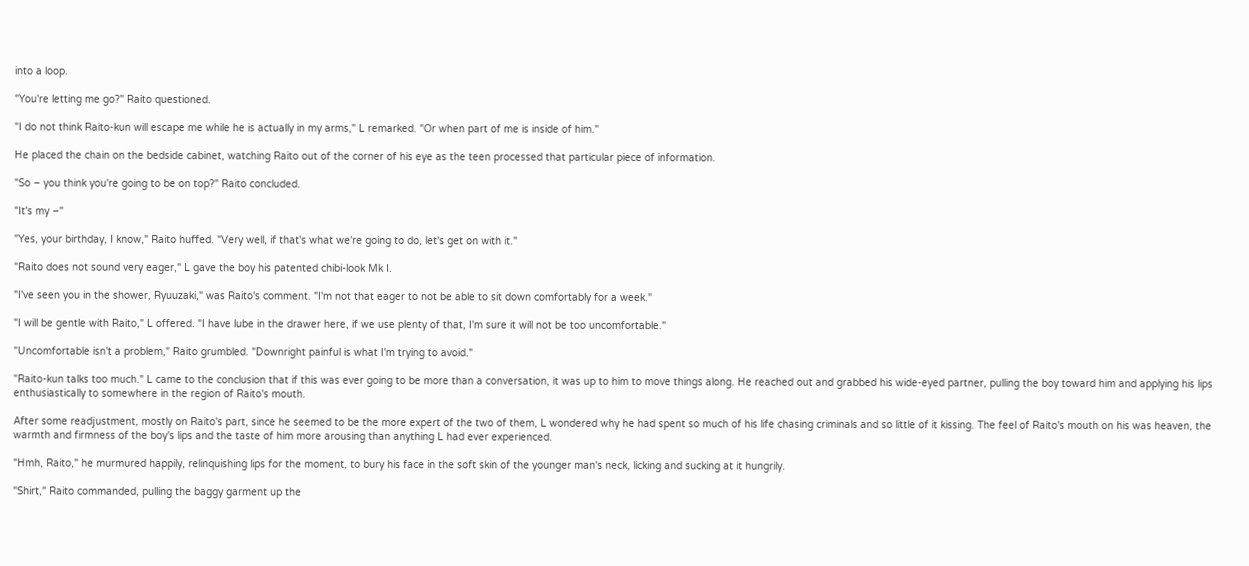into a loop.

"You're letting me go?" Raito questioned.

"I do not think Raito-kun will escape me while he is actually in my arms," L remarked. "Or when part of me is inside of him."

He placed the chain on the bedside cabinet, watching Raito out of the corner of his eye as the teen processed that particular piece of information.

"So – you think you're going to be on top?" Raito concluded.

"It's my –"

"Yes, your birthday, I know," Raito huffed. "Very well, if that's what we're going to do, let's get on with it."

"Raito does not sound very eager," L gave the boy his patented chibi-look Mk I.

"I've seen you in the shower, Ryuuzaki," was Raito's comment. "I'm not that eager to not be able to sit down comfortably for a week."

"I will be gentle with Raito," L offered. "I have lube in the drawer here, if we use plenty of that, I'm sure it will not be too uncomfortable."

"Uncomfortable isn't a problem," Raito grumbled. "Downright painful is what I'm trying to avoid."

"Raito-kun talks too much." L came to the conclusion that if this was ever going to be more than a conversation, it was up to him to move things along. He reached out and grabbed his wide-eyed partner, pulling the boy toward him and applying his lips enthusiastically to somewhere in the region of Raito's mouth.

After some readjustment, mostly on Raito's part, since he seemed to be the more expert of the two of them, L wondered why he had spent so much of his life chasing criminals and so little of it kissing. The feel of Raito's mouth on his was heaven, the warmth and firmness of the boy's lips and the taste of him more arousing than anything L had ever experienced.

"Hmh, Raito," he murmured happily, relinquishing lips for the moment, to bury his face in the soft skin of the younger man's neck, licking and sucking at it hungrily.

"Shirt," Raito commanded, pulling the baggy garment up the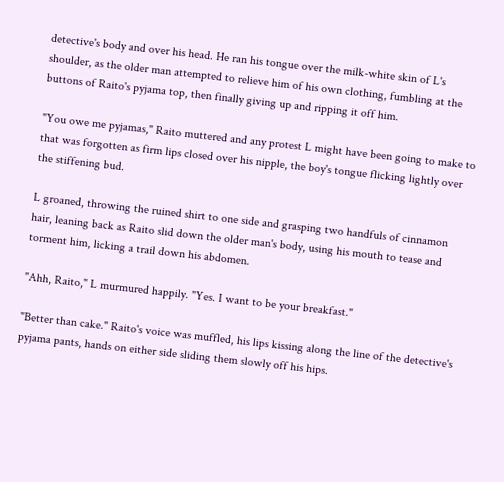detective's body and over his head. He ran his tongue over the milk-white skin of L's shoulder, as the older man attempted to relieve him of his own clothing, fumbling at the buttons of Raito's pyjama top, then finally giving up and ripping it off him.

"You owe me pyjamas," Raito muttered and any protest L might have been going to make to that was forgotten as firm lips closed over his nipple, the boy's tongue flicking lightly over the stiffening bud.

L groaned, throwing the ruined shirt to one side and grasping two handfuls of cinnamon hair, leaning back as Raito slid down the older man's body, using his mouth to tease and torment him, licking a trail down his abdomen.

"Ahh, Raito," L murmured happily. "Yes. I want to be your breakfast."

"Better than cake." Raito's voice was muffled, his lips kissing along the line of the detective's pyjama pants, hands on either side sliding them slowly off his hips.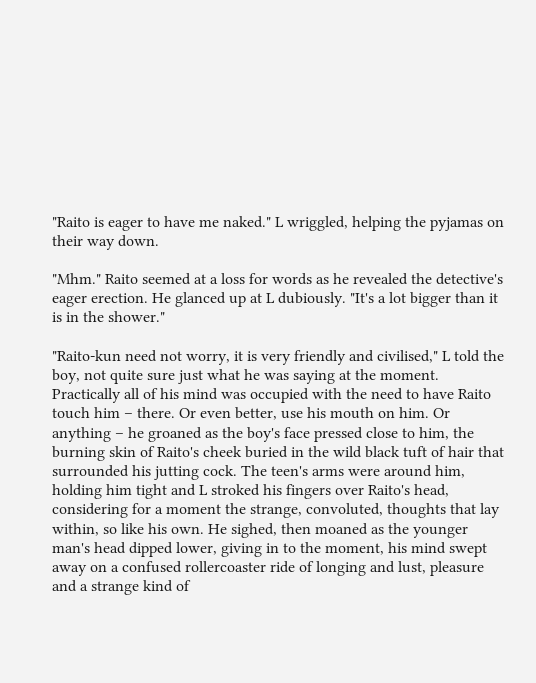"Raito is eager to have me naked." L wriggled, helping the pyjamas on their way down.

"Mhm." Raito seemed at a loss for words as he revealed the detective's eager erection. He glanced up at L dubiously. "It's a lot bigger than it is in the shower."

"Raito-kun need not worry, it is very friendly and civilised," L told the boy, not quite sure just what he was saying at the moment. Practically all of his mind was occupied with the need to have Raito touch him – there. Or even better, use his mouth on him. Or anything – he groaned as the boy's face pressed close to him, the burning skin of Raito's cheek buried in the wild black tuft of hair that surrounded his jutting cock. The teen's arms were around him, holding him tight and L stroked his fingers over Raito's head, considering for a moment the strange, convoluted, thoughts that lay within, so like his own. He sighed, then moaned as the younger man's head dipped lower, giving in to the moment, his mind swept away on a confused rollercoaster ride of longing and lust, pleasure and a strange kind of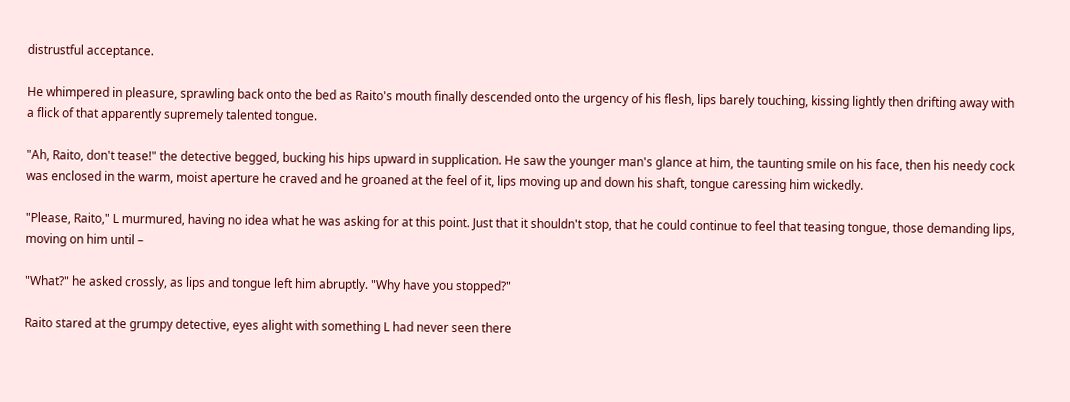distrustful acceptance.

He whimpered in pleasure, sprawling back onto the bed as Raito's mouth finally descended onto the urgency of his flesh, lips barely touching, kissing lightly then drifting away with a flick of that apparently supremely talented tongue.

"Ah, Raito, don't tease!" the detective begged, bucking his hips upward in supplication. He saw the younger man's glance at him, the taunting smile on his face, then his needy cock was enclosed in the warm, moist aperture he craved and he groaned at the feel of it, lips moving up and down his shaft, tongue caressing him wickedly.

"Please, Raito," L murmured, having no idea what he was asking for at this point. Just that it shouldn't stop, that he could continue to feel that teasing tongue, those demanding lips, moving on him until –

"What?" he asked crossly, as lips and tongue left him abruptly. "Why have you stopped?"

Raito stared at the grumpy detective, eyes alight with something L had never seen there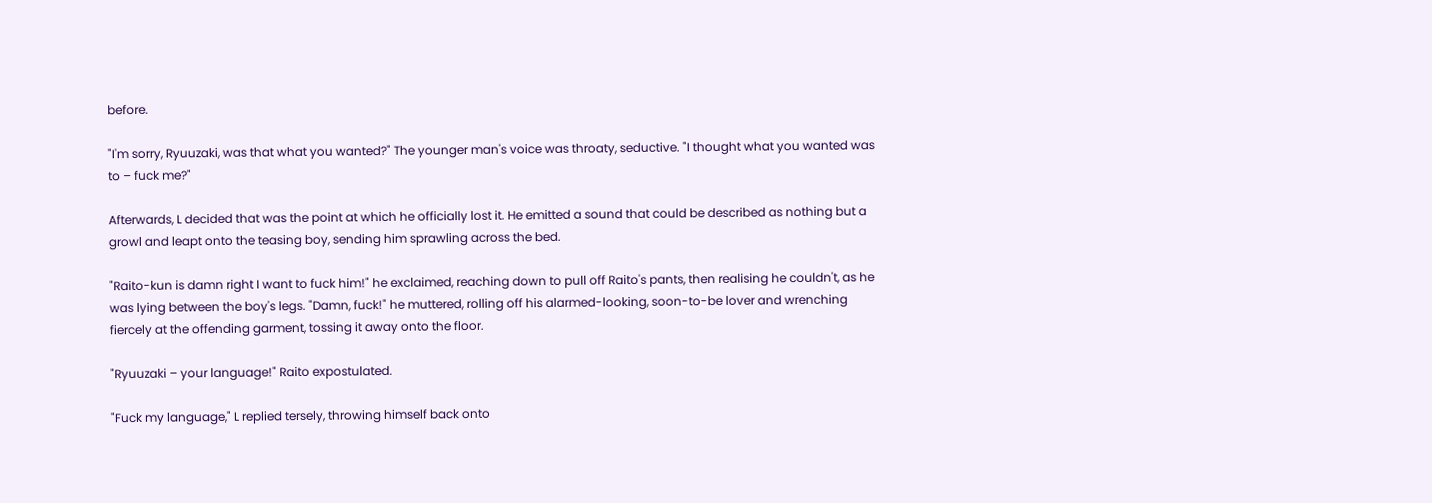before.

"I'm sorry, Ryuuzaki, was that what you wanted?" The younger man's voice was throaty, seductive. "I thought what you wanted was to – fuck me?"

Afterwards, L decided that was the point at which he officially lost it. He emitted a sound that could be described as nothing but a growl and leapt onto the teasing boy, sending him sprawling across the bed.

"Raito-kun is damn right I want to fuck him!" he exclaimed, reaching down to pull off Raito's pants, then realising he couldn't, as he was lying between the boy's legs. "Damn, fuck!" he muttered, rolling off his alarmed-looking, soon-to-be lover and wrenching fiercely at the offending garment, tossing it away onto the floor.

"Ryuuzaki – your language!" Raito expostulated.

"Fuck my language," L replied tersely, throwing himself back onto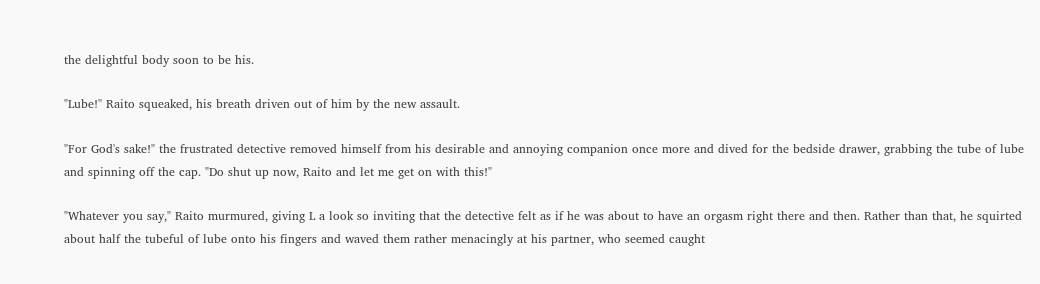the delightful body soon to be his.

"Lube!" Raito squeaked, his breath driven out of him by the new assault.

"For God's sake!" the frustrated detective removed himself from his desirable and annoying companion once more and dived for the bedside drawer, grabbing the tube of lube and spinning off the cap. "Do shut up now, Raito and let me get on with this!"

"Whatever you say," Raito murmured, giving L a look so inviting that the detective felt as if he was about to have an orgasm right there and then. Rather than that, he squirted about half the tubeful of lube onto his fingers and waved them rather menacingly at his partner, who seemed caught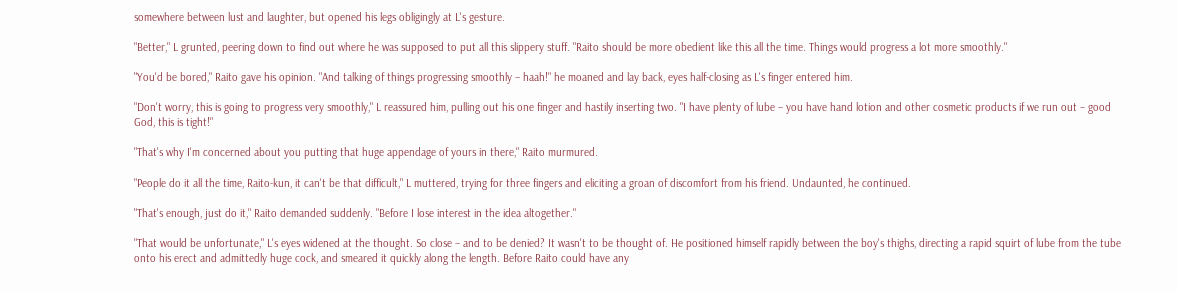somewhere between lust and laughter, but opened his legs obligingly at L's gesture.

"Better," L grunted, peering down to find out where he was supposed to put all this slippery stuff. "Raito should be more obedient like this all the time. Things would progress a lot more smoothly."

"You'd be bored," Raito gave his opinion. "And talking of things progressing smoothly – haah!" he moaned and lay back, eyes half-closing as L's finger entered him.

"Don't worry, this is going to progress very smoothly," L reassured him, pulling out his one finger and hastily inserting two. "I have plenty of lube – you have hand lotion and other cosmetic products if we run out – good God, this is tight!"

"That's why I'm concerned about you putting that huge appendage of yours in there," Raito murmured.

"People do it all the time, Raito-kun, it can't be that difficult," L muttered, trying for three fingers and eliciting a groan of discomfort from his friend. Undaunted, he continued.

"That's enough, just do it," Raito demanded suddenly. "Before I lose interest in the idea altogether."

"That would be unfortunate," L's eyes widened at the thought. So close – and to be denied? It wasn't to be thought of. He positioned himself rapidly between the boy's thighs, directing a rapid squirt of lube from the tube onto his erect and admittedly huge cock, and smeared it quickly along the length. Before Raito could have any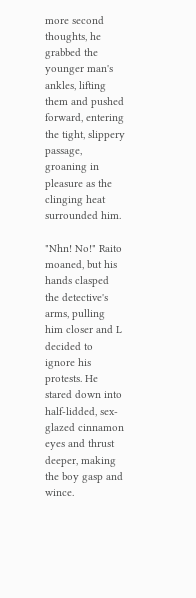more second thoughts, he grabbed the younger man's ankles, lifting them and pushed forward, entering the tight, slippery passage, groaning in pleasure as the clinging heat surrounded him.

"Nhn! No!" Raito moaned, but his hands clasped the detective's arms, pulling him closer and L decided to ignore his protests. He stared down into half-lidded, sex-glazed cinnamon eyes and thrust deeper, making the boy gasp and wince.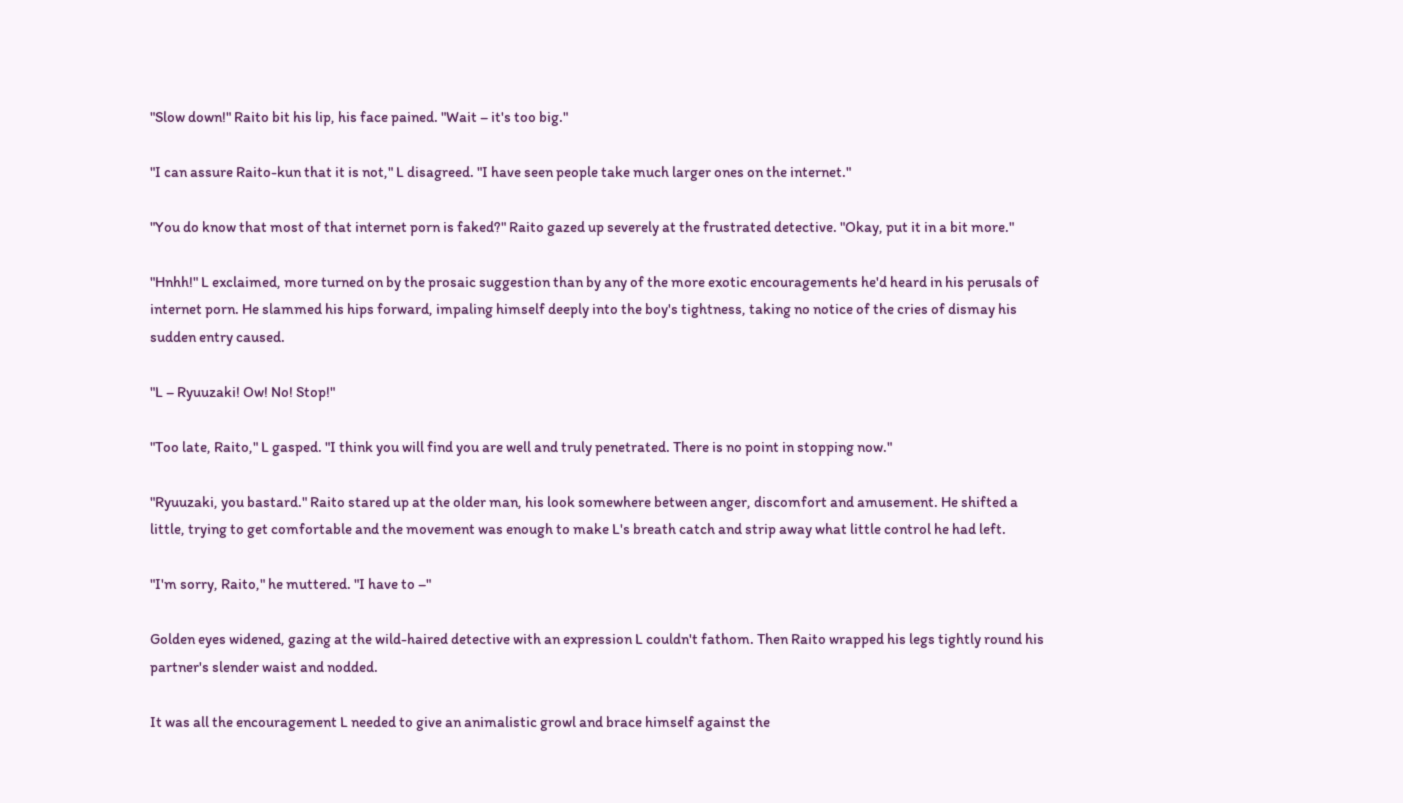"Slow down!" Raito bit his lip, his face pained. "Wait – it's too big."

"I can assure Raito-kun that it is not," L disagreed. "I have seen people take much larger ones on the internet."

"You do know that most of that internet porn is faked?" Raito gazed up severely at the frustrated detective. "Okay, put it in a bit more."

"Hnhh!" L exclaimed, more turned on by the prosaic suggestion than by any of the more exotic encouragements he'd heard in his perusals of internet porn. He slammed his hips forward, impaling himself deeply into the boy's tightness, taking no notice of the cries of dismay his sudden entry caused.

"L – Ryuuzaki! Ow! No! Stop!"

"Too late, Raito," L gasped. "I think you will find you are well and truly penetrated. There is no point in stopping now."

"Ryuuzaki, you bastard." Raito stared up at the older man, his look somewhere between anger, discomfort and amusement. He shifted a little, trying to get comfortable and the movement was enough to make L's breath catch and strip away what little control he had left.

"I'm sorry, Raito," he muttered. "I have to –"

Golden eyes widened, gazing at the wild-haired detective with an expression L couldn't fathom. Then Raito wrapped his legs tightly round his partner's slender waist and nodded.

It was all the encouragement L needed to give an animalistic growl and brace himself against the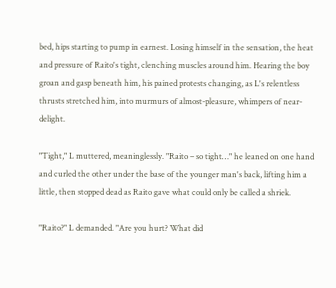bed, hips starting to pump in earnest. Losing himself in the sensation, the heat and pressure of Raito's tight, clenching muscles around him. Hearing the boy groan and gasp beneath him, his pained protests changing, as L's relentless thrusts stretched him, into murmurs of almost-pleasure, whimpers of near-delight.

"Tight," L muttered, meaninglessly. "Raito – so tight…" he leaned on one hand and curled the other under the base of the younger man's back, lifting him a little, then stopped dead as Raito gave what could only be called a shriek.

"Raito?" L demanded. "Are you hurt? What did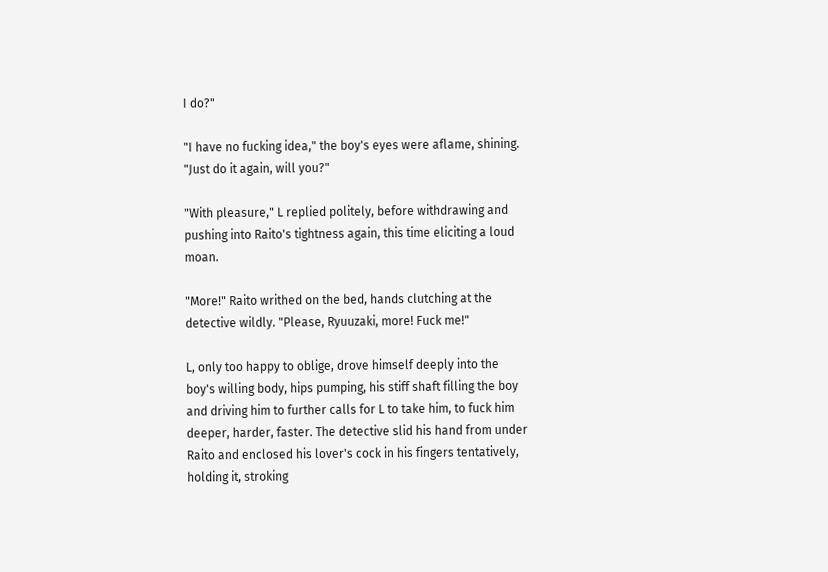I do?"

"I have no fucking idea," the boy's eyes were aflame, shining. "Just do it again, will you?"

"With pleasure," L replied politely, before withdrawing and pushing into Raito's tightness again, this time eliciting a loud moan.

"More!" Raito writhed on the bed, hands clutching at the detective wildly. "Please, Ryuuzaki, more! Fuck me!"

L, only too happy to oblige, drove himself deeply into the boy's willing body, hips pumping, his stiff shaft filling the boy and driving him to further calls for L to take him, to fuck him deeper, harder, faster. The detective slid his hand from under Raito and enclosed his lover's cock in his fingers tentatively, holding it, stroking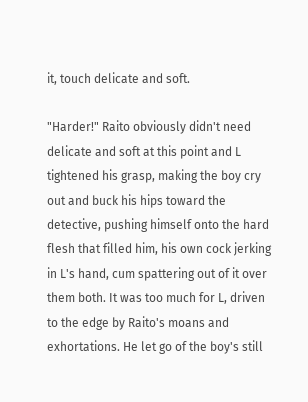it, touch delicate and soft.

"Harder!" Raito obviously didn't need delicate and soft at this point and L tightened his grasp, making the boy cry out and buck his hips toward the detective, pushing himself onto the hard flesh that filled him, his own cock jerking in L's hand, cum spattering out of it over them both. It was too much for L, driven to the edge by Raito's moans and exhortations. He let go of the boy's still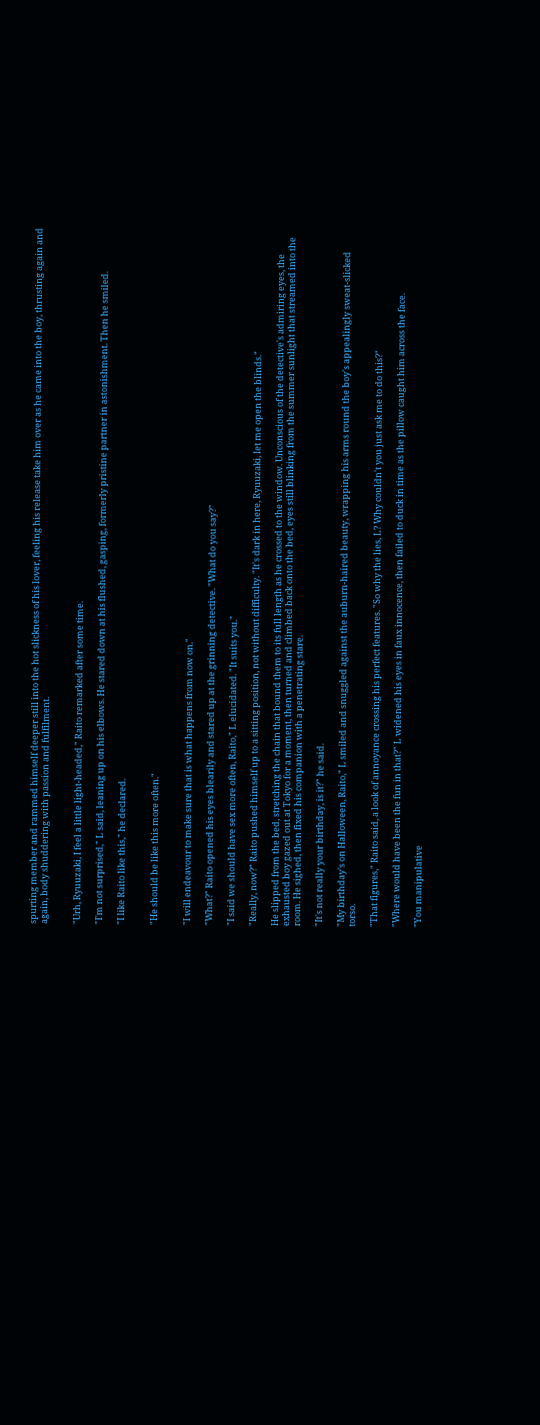spurting member and rammed himself deeper still into the hot slickness of his lover, feeling his release take him over as he came into the boy, thrusting again and again, body shuddering with passion and fulfilment.


"Urh, Ryuuzaki, I feel a little light-headed," Raito remarked after some time.

"I'm not surprised," L said, leaning up on his elbows. He stared down at his flushed, gasping, formerly pristine partner in astonishment. Then he smiled.

"I like Raito like this," he declared.


"He should be like this more often."


"I will endeavour to make sure that is what happens from now on."

"What?" Raito opened his eyes blearily and stared up at the grinning detective. "What do you say?"

"I said we should have sex more often, Raito," L elucidated. "It suits you."

"Really, now?" Raito pushed himself up to a sitting position, not without difficulty. "It's dark in here, Ryuuzaki, let me open the blinds."

He slipped from the bed, stretching the chain that bound them to its full length as he crossed to the window. Unconscious of the detective's admiring eyes, the exhausted boy gazed out at Tokyo for a moment, then turned and climbed back onto the bed, eyes still blinking from the summer sunlight that streamed into the room. He sighed, then fixed his companion with a penetrating stare.

"It's not really your birthday, is it?" he said.

"My birthday's on Halloween, Raito," L smiled and snuggled against the auburn-haired beauty, wrapping his arms round the boy's appealingly sweat-slicked torso.

"That figures," Raito said, a look of annoyance crossing his perfect features. "So why the lies, L? Why couldn't you just ask me to do this?"

"Where would have been the fun in that?" L widened his eyes in faux innocence, then failed to duck in time as the pillow caught him across the face.

"You manipulative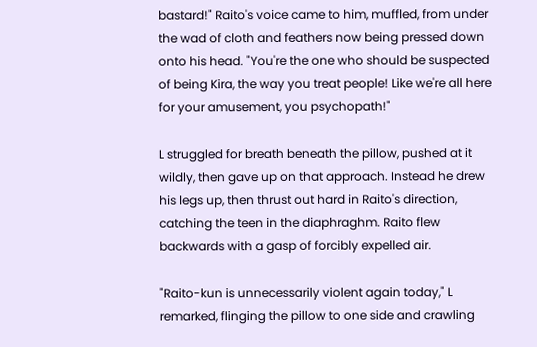bastard!" Raito's voice came to him, muffled, from under the wad of cloth and feathers now being pressed down onto his head. "You're the one who should be suspected of being Kira, the way you treat people! Like we're all here for your amusement, you psychopath!"

L struggled for breath beneath the pillow, pushed at it wildly, then gave up on that approach. Instead he drew his legs up, then thrust out hard in Raito's direction, catching the teen in the diaphraghm. Raito flew backwards with a gasp of forcibly expelled air.

"Raito-kun is unnecessarily violent again today," L remarked, flinging the pillow to one side and crawling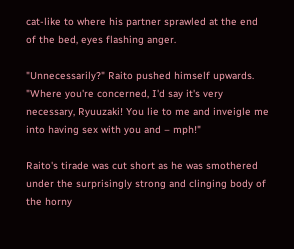cat-like to where his partner sprawled at the end of the bed, eyes flashing anger.

"Unnecessarily?" Raito pushed himself upwards. "Where you're concerned, I'd say it's very necessary, Ryuuzaki! You lie to me and inveigle me into having sex with you and – mph!"

Raito's tirade was cut short as he was smothered under the surprisingly strong and clinging body of the horny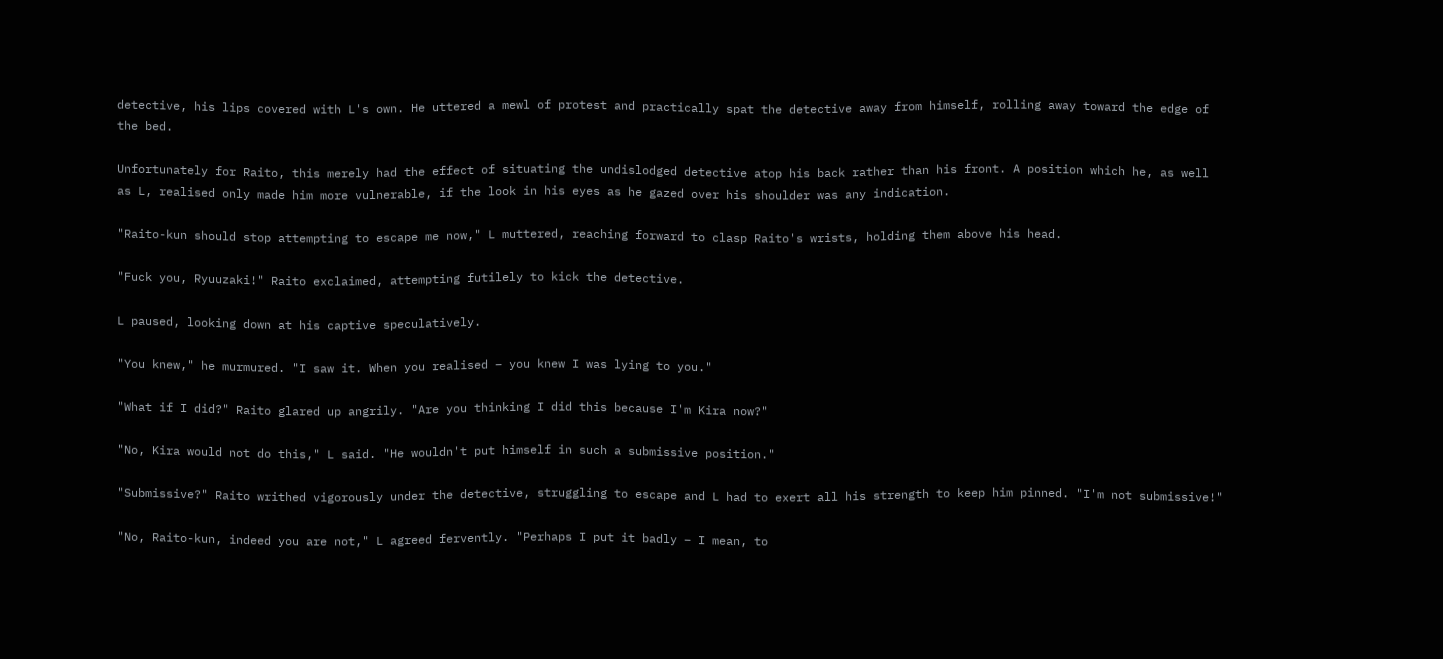detective, his lips covered with L's own. He uttered a mewl of protest and practically spat the detective away from himself, rolling away toward the edge of the bed.

Unfortunately for Raito, this merely had the effect of situating the undislodged detective atop his back rather than his front. A position which he, as well as L, realised only made him more vulnerable, if the look in his eyes as he gazed over his shoulder was any indication.

"Raito-kun should stop attempting to escape me now," L muttered, reaching forward to clasp Raito's wrists, holding them above his head.

"Fuck you, Ryuuzaki!" Raito exclaimed, attempting futilely to kick the detective.

L paused, looking down at his captive speculatively.

"You knew," he murmured. "I saw it. When you realised – you knew I was lying to you."

"What if I did?" Raito glared up angrily. "Are you thinking I did this because I'm Kira now?"

"No, Kira would not do this," L said. "He wouldn't put himself in such a submissive position."

"Submissive?" Raito writhed vigorously under the detective, struggling to escape and L had to exert all his strength to keep him pinned. "I'm not submissive!"

"No, Raito-kun, indeed you are not," L agreed fervently. "Perhaps I put it badly – I mean, to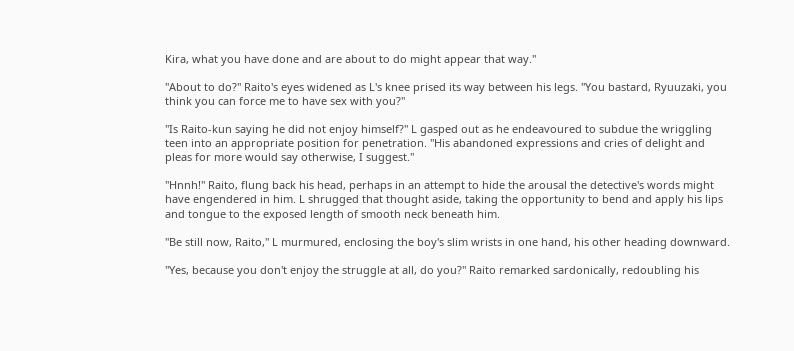Kira, what you have done and are about to do might appear that way."

"About to do?" Raito's eyes widened as L's knee prised its way between his legs. "You bastard, Ryuuzaki, you think you can force me to have sex with you?"

"Is Raito-kun saying he did not enjoy himself?" L gasped out as he endeavoured to subdue the wriggling teen into an appropriate position for penetration. "His abandoned expressions and cries of delight and pleas for more would say otherwise, I suggest."

"Hnnh!" Raito, flung back his head, perhaps in an attempt to hide the arousal the detective's words might have engendered in him. L shrugged that thought aside, taking the opportunity to bend and apply his lips and tongue to the exposed length of smooth neck beneath him.

"Be still now, Raito," L murmured, enclosing the boy's slim wrists in one hand, his other heading downward.

"Yes, because you don't enjoy the struggle at all, do you?" Raito remarked sardonically, redoubling his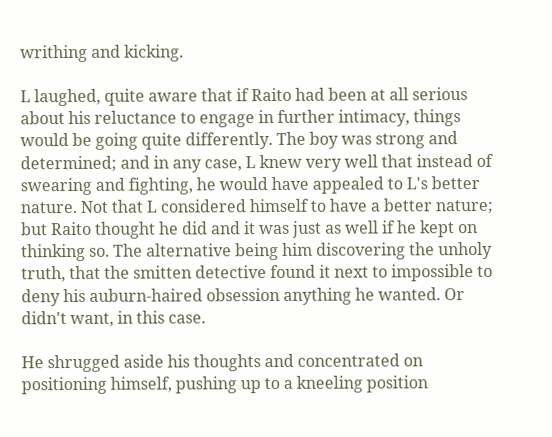writhing and kicking.

L laughed, quite aware that if Raito had been at all serious about his reluctance to engage in further intimacy, things would be going quite differently. The boy was strong and determined; and in any case, L knew very well that instead of swearing and fighting, he would have appealed to L's better nature. Not that L considered himself to have a better nature; but Raito thought he did and it was just as well if he kept on thinking so. The alternative being him discovering the unholy truth, that the smitten detective found it next to impossible to deny his auburn-haired obsession anything he wanted. Or didn't want, in this case.

He shrugged aside his thoughts and concentrated on positioning himself, pushing up to a kneeling position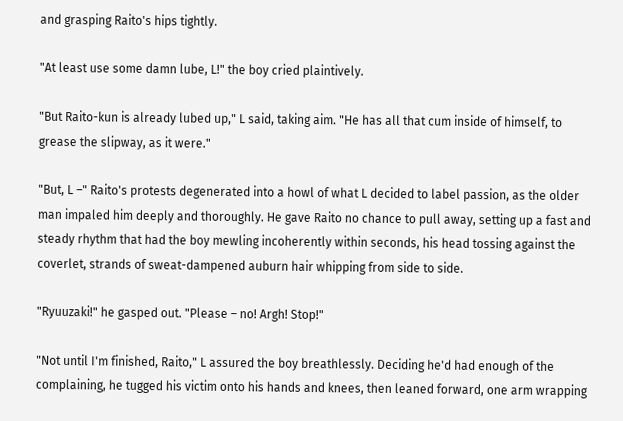and grasping Raito's hips tightly.

"At least use some damn lube, L!" the boy cried plaintively.

"But Raito-kun is already lubed up," L said, taking aim. "He has all that cum inside of himself, to grease the slipway, as it were."

"But, L –" Raito's protests degenerated into a howl of what L decided to label passion, as the older man impaled him deeply and thoroughly. He gave Raito no chance to pull away, setting up a fast and steady rhythm that had the boy mewling incoherently within seconds, his head tossing against the coverlet, strands of sweat-dampened auburn hair whipping from side to side.

"Ryuuzaki!" he gasped out. "Please – no! Argh! Stop!"

"Not until I'm finished, Raito," L assured the boy breathlessly. Deciding he'd had enough of the complaining, he tugged his victim onto his hands and knees, then leaned forward, one arm wrapping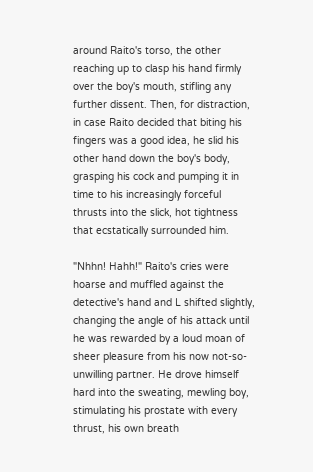around Raito's torso, the other reaching up to clasp his hand firmly over the boy's mouth, stifling any further dissent. Then, for distraction, in case Raito decided that biting his fingers was a good idea, he slid his other hand down the boy's body, grasping his cock and pumping it in time to his increasingly forceful thrusts into the slick, hot tightness that ecstatically surrounded him.

"Nhhn! Hahh!" Raito's cries were hoarse and muffled against the detective's hand and L shifted slightly, changing the angle of his attack until he was rewarded by a loud moan of sheer pleasure from his now not-so-unwilling partner. He drove himself hard into the sweating, mewling boy, stimulating his prostate with every thrust, his own breath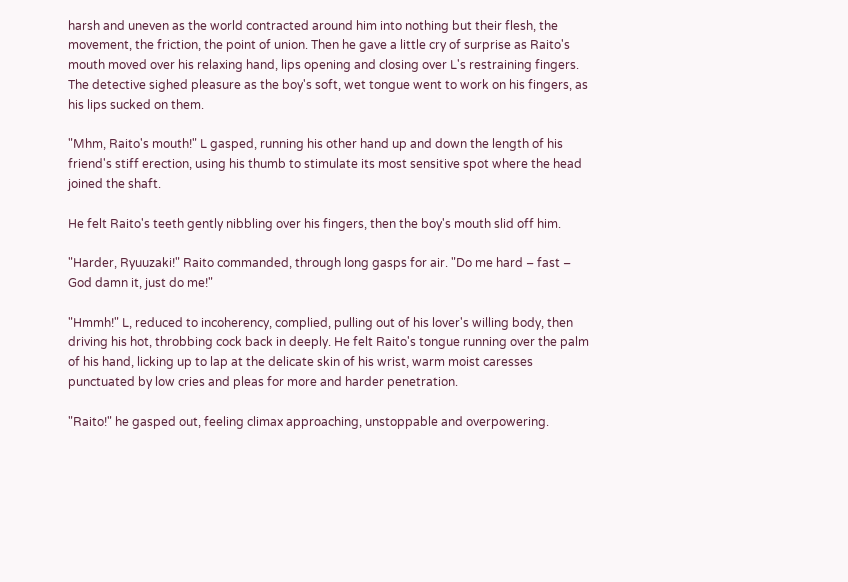harsh and uneven as the world contracted around him into nothing but their flesh, the movement, the friction, the point of union. Then he gave a little cry of surprise as Raito's mouth moved over his relaxing hand, lips opening and closing over L's restraining fingers. The detective sighed pleasure as the boy's soft, wet tongue went to work on his fingers, as his lips sucked on them.

"Mhm, Raito's mouth!" L gasped, running his other hand up and down the length of his friend's stiff erection, using his thumb to stimulate its most sensitive spot where the head joined the shaft.

He felt Raito's teeth gently nibbling over his fingers, then the boy's mouth slid off him.

"Harder, Ryuuzaki!" Raito commanded, through long gasps for air. "Do me hard – fast – God damn it, just do me!"

"Hmmh!" L, reduced to incoherency, complied, pulling out of his lover's willing body, then driving his hot, throbbing cock back in deeply. He felt Raito's tongue running over the palm of his hand, licking up to lap at the delicate skin of his wrist, warm moist caresses punctuated by low cries and pleas for more and harder penetration.

"Raito!" he gasped out, feeling climax approaching, unstoppable and overpowering.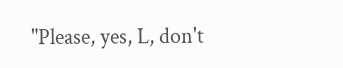"Please, yes, L, don't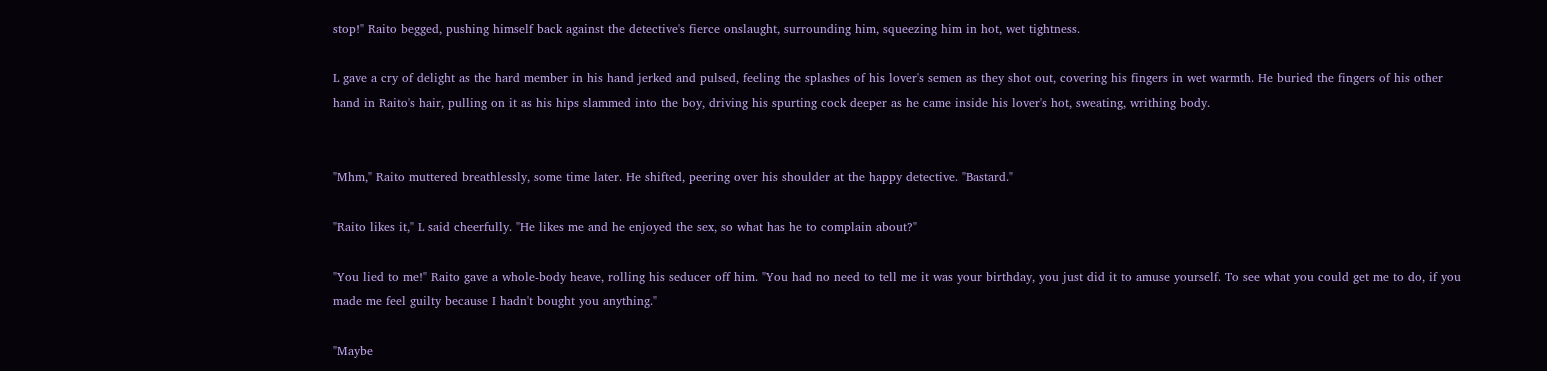stop!" Raito begged, pushing himself back against the detective's fierce onslaught, surrounding him, squeezing him in hot, wet tightness.

L gave a cry of delight as the hard member in his hand jerked and pulsed, feeling the splashes of his lover's semen as they shot out, covering his fingers in wet warmth. He buried the fingers of his other hand in Raito's hair, pulling on it as his hips slammed into the boy, driving his spurting cock deeper as he came inside his lover's hot, sweating, writhing body.


"Mhm," Raito muttered breathlessly, some time later. He shifted, peering over his shoulder at the happy detective. "Bastard."

"Raito likes it," L said cheerfully. "He likes me and he enjoyed the sex, so what has he to complain about?"

"You lied to me!" Raito gave a whole-body heave, rolling his seducer off him. "You had no need to tell me it was your birthday, you just did it to amuse yourself. To see what you could get me to do, if you made me feel guilty because I hadn't bought you anything."

"Maybe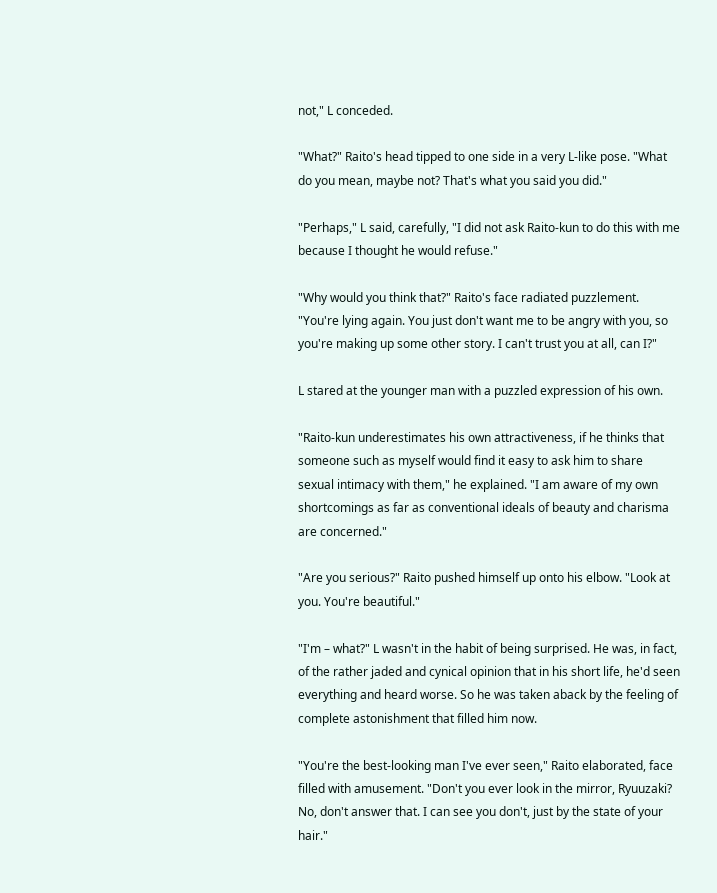not," L conceded.

"What?" Raito's head tipped to one side in a very L-like pose. "What do you mean, maybe not? That's what you said you did."

"Perhaps," L said, carefully, "I did not ask Raito-kun to do this with me because I thought he would refuse."

"Why would you think that?" Raito's face radiated puzzlement. "You're lying again. You just don't want me to be angry with you, so you're making up some other story. I can't trust you at all, can I?"

L stared at the younger man with a puzzled expression of his own.

"Raito-kun underestimates his own attractiveness, if he thinks that someone such as myself would find it easy to ask him to share sexual intimacy with them," he explained. "I am aware of my own shortcomings as far as conventional ideals of beauty and charisma are concerned."

"Are you serious?" Raito pushed himself up onto his elbow. "Look at you. You're beautiful."

"I'm – what?" L wasn't in the habit of being surprised. He was, in fact, of the rather jaded and cynical opinion that in his short life, he'd seen everything and heard worse. So he was taken aback by the feeling of complete astonishment that filled him now.

"You're the best-looking man I've ever seen," Raito elaborated, face filled with amusement. "Don't you ever look in the mirror, Ryuuzaki? No, don't answer that. I can see you don't, just by the state of your hair."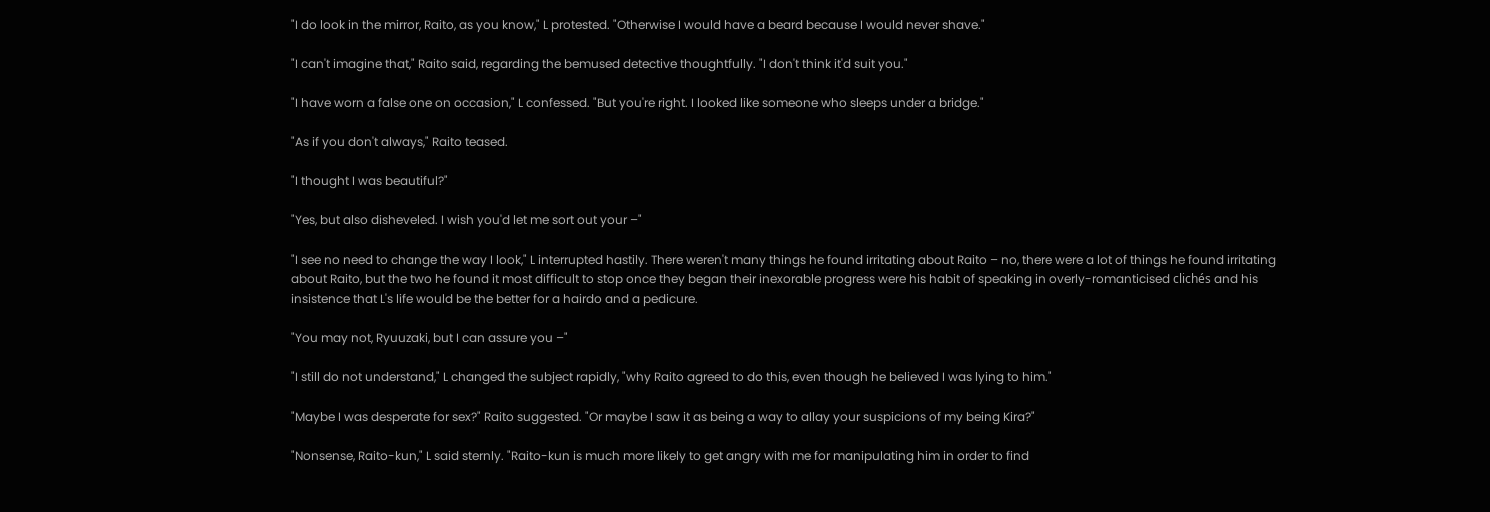"I do look in the mirror, Raito, as you know," L protested. "Otherwise I would have a beard because I would never shave."

"I can't imagine that," Raito said, regarding the bemused detective thoughtfully. "I don't think it'd suit you."

"I have worn a false one on occasion," L confessed. "But you're right. I looked like someone who sleeps under a bridge."

"As if you don't always," Raito teased.

"I thought I was beautiful?"

"Yes, but also disheveled. I wish you'd let me sort out your –"

"I see no need to change the way I look," L interrupted hastily. There weren't many things he found irritating about Raito – no, there were a lot of things he found irritating about Raito, but the two he found it most difficult to stop once they began their inexorable progress were his habit of speaking in overly-romanticised clichés and his insistence that L's life would be the better for a hairdo and a pedicure.

"You may not, Ryuuzaki, but I can assure you –"

"I still do not understand," L changed the subject rapidly, "why Raito agreed to do this, even though he believed I was lying to him."

"Maybe I was desperate for sex?" Raito suggested. "Or maybe I saw it as being a way to allay your suspicions of my being Kira?"

"Nonsense, Raito-kun," L said sternly. "Raito-kun is much more likely to get angry with me for manipulating him in order to find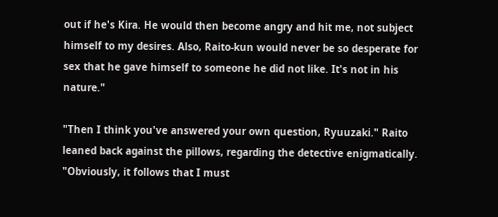out if he's Kira. He would then become angry and hit me, not subject himself to my desires. Also, Raito-kun would never be so desperate for sex that he gave himself to someone he did not like. It's not in his nature."

"Then I think you've answered your own question, Ryuuzaki." Raito leaned back against the pillows, regarding the detective enigmatically. "Obviously, it follows that I must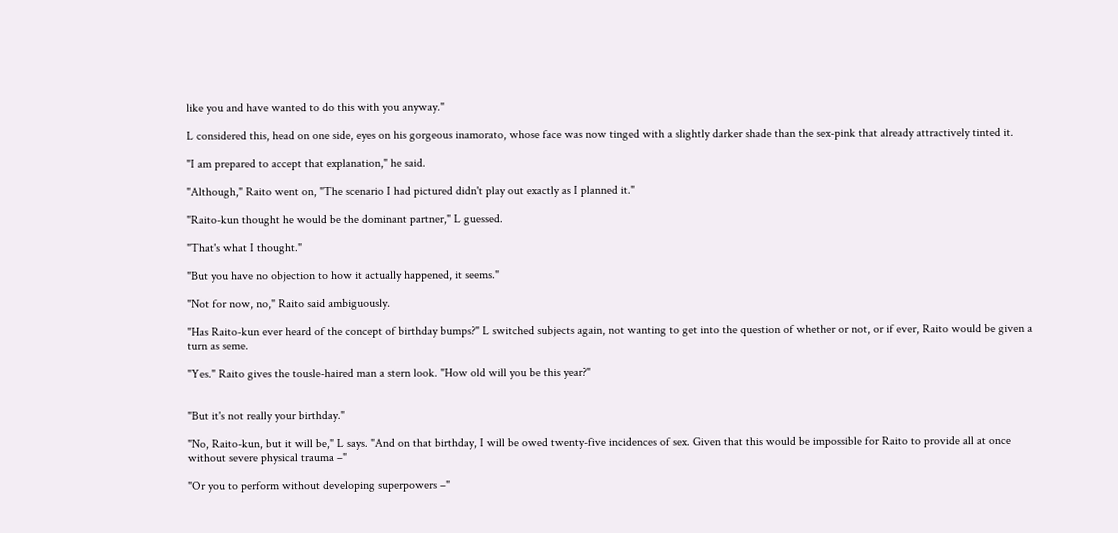like you and have wanted to do this with you anyway."

L considered this, head on one side, eyes on his gorgeous inamorato, whose face was now tinged with a slightly darker shade than the sex-pink that already attractively tinted it.

"I am prepared to accept that explanation," he said.

"Although," Raito went on, "The scenario I had pictured didn't play out exactly as I planned it."

"Raito-kun thought he would be the dominant partner," L guessed.

"That's what I thought."

"But you have no objection to how it actually happened, it seems."

"Not for now, no," Raito said ambiguously.

"Has Raito-kun ever heard of the concept of birthday bumps?" L switched subjects again, not wanting to get into the question of whether or not, or if ever, Raito would be given a turn as seme.

"Yes." Raito gives the tousle-haired man a stern look. "How old will you be this year?"


"But it's not really your birthday."

"No, Raito-kun, but it will be," L says. "And on that birthday, I will be owed twenty-five incidences of sex. Given that this would be impossible for Raito to provide all at once without severe physical trauma –"

"Or you to perform without developing superpowers –"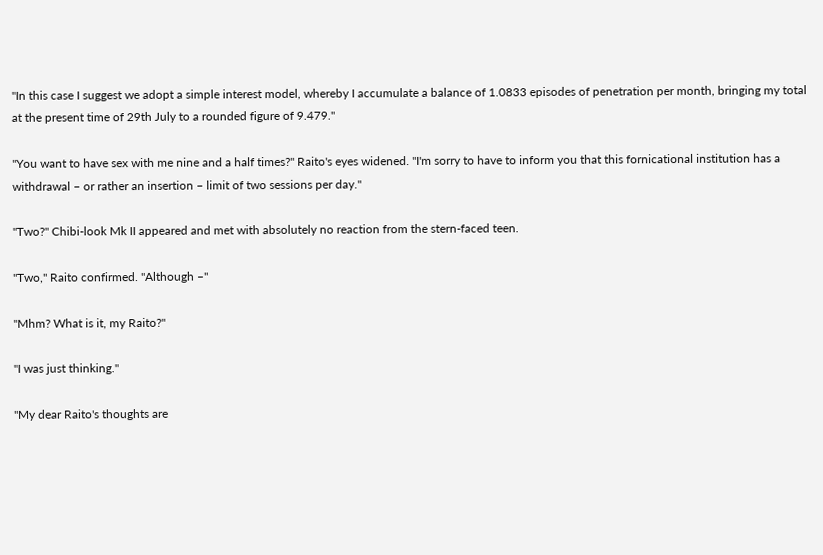"In this case I suggest we adopt a simple interest model, whereby I accumulate a balance of 1.0833 episodes of penetration per month, bringing my total at the present time of 29th July to a rounded figure of 9.479."

"You want to have sex with me nine and a half times?" Raito's eyes widened. "I'm sorry to have to inform you that this fornicational institution has a withdrawal – or rather an insertion – limit of two sessions per day."

"Two?" Chibi-look Mk II appeared and met with absolutely no reaction from the stern-faced teen.

"Two," Raito confirmed. "Although –"

"Mhm? What is it, my Raito?"

"I was just thinking."

"My dear Raito's thoughts are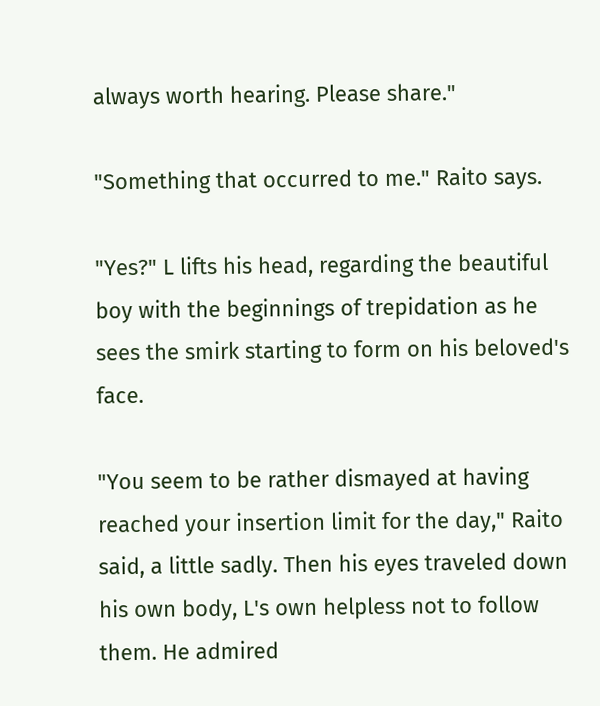always worth hearing. Please share."

"Something that occurred to me." Raito says.

"Yes?" L lifts his head, regarding the beautiful boy with the beginnings of trepidation as he sees the smirk starting to form on his beloved's face.

"You seem to be rather dismayed at having reached your insertion limit for the day," Raito said, a little sadly. Then his eyes traveled down his own body, L's own helpless not to follow them. He admired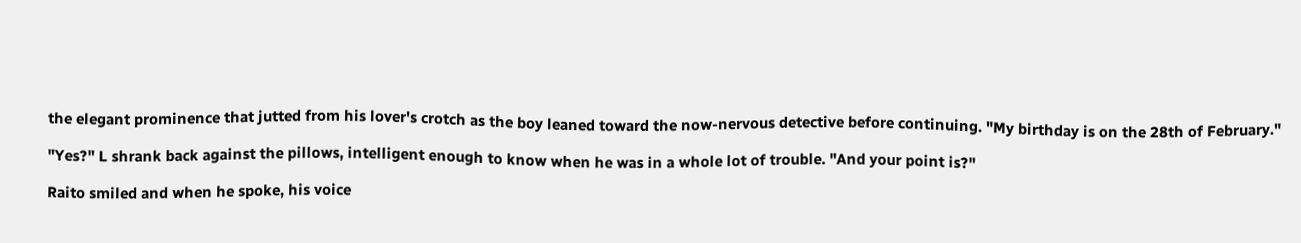the elegant prominence that jutted from his lover's crotch as the boy leaned toward the now-nervous detective before continuing. "My birthday is on the 28th of February."

"Yes?" L shrank back against the pillows, intelligent enough to know when he was in a whole lot of trouble. "And your point is?"

Raito smiled and when he spoke, his voice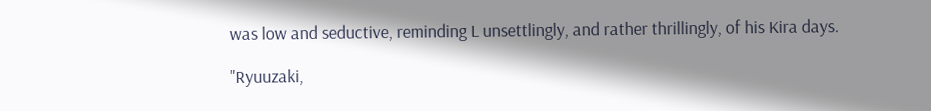was low and seductive, reminding L unsettlingly, and rather thrillingly, of his Kira days.

"Ryuuzaki,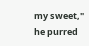my sweet," he purred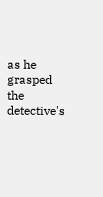as he grasped the detective's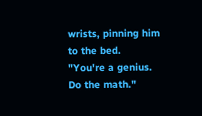wrists, pinning him to the bed. "You're a genius. Do the math."